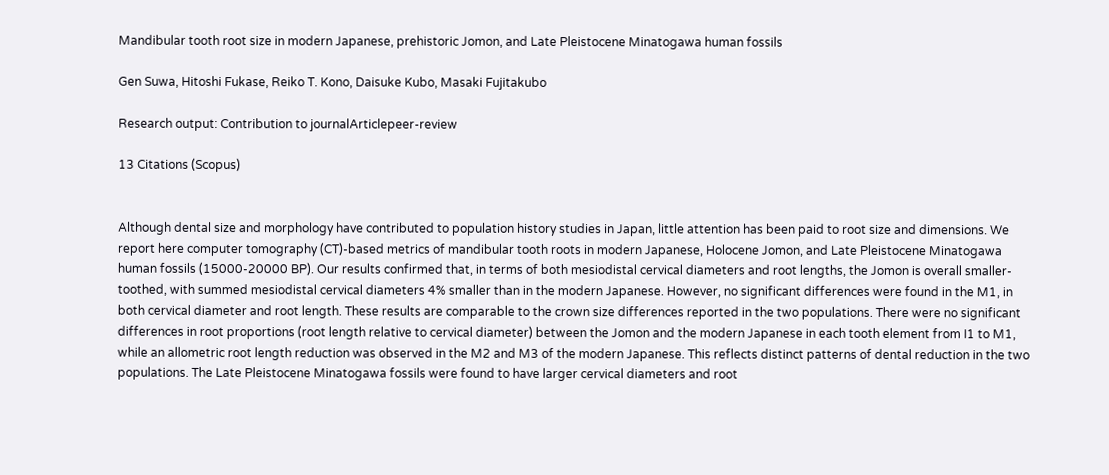Mandibular tooth root size in modern Japanese, prehistoric Jomon, and Late Pleistocene Minatogawa human fossils

Gen Suwa, Hitoshi Fukase, Reiko T. Kono, Daisuke Kubo, Masaki Fujitakubo

Research output: Contribution to journalArticlepeer-review

13 Citations (Scopus)


Although dental size and morphology have contributed to population history studies in Japan, little attention has been paid to root size and dimensions. We report here computer tomography (CT)-based metrics of mandibular tooth roots in modern Japanese, Holocene Jomon, and Late Pleistocene Minatogawa human fossils (15000-20000 BP). Our results confirmed that, in terms of both mesiodistal cervical diameters and root lengths, the Jomon is overall smaller-toothed, with summed mesiodistal cervical diameters 4% smaller than in the modern Japanese. However, no significant differences were found in the M1, in both cervical diameter and root length. These results are comparable to the crown size differences reported in the two populations. There were no significant differences in root proportions (root length relative to cervical diameter) between the Jomon and the modern Japanese in each tooth element from I1 to M1, while an allometric root length reduction was observed in the M2 and M3 of the modern Japanese. This reflects distinct patterns of dental reduction in the two populations. The Late Pleistocene Minatogawa fossils were found to have larger cervical diameters and root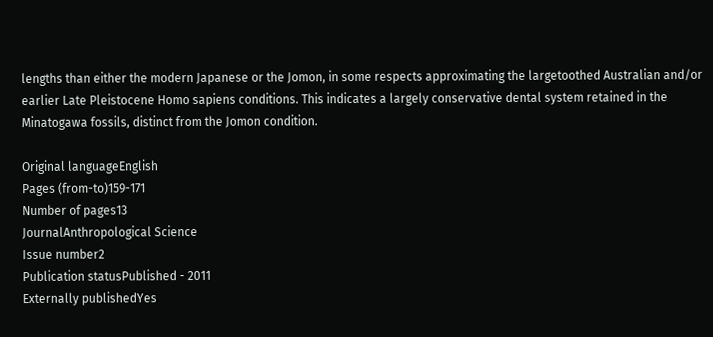lengths than either the modern Japanese or the Jomon, in some respects approximating the largetoothed Australian and/or earlier Late Pleistocene Homo sapiens conditions. This indicates a largely conservative dental system retained in the Minatogawa fossils, distinct from the Jomon condition.

Original languageEnglish
Pages (from-to)159-171
Number of pages13
JournalAnthropological Science
Issue number2
Publication statusPublished - 2011
Externally publishedYes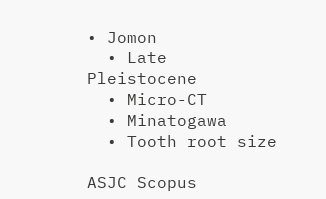• Jomon
  • Late Pleistocene
  • Micro-CT
  • Minatogawa
  • Tooth root size

ASJC Scopus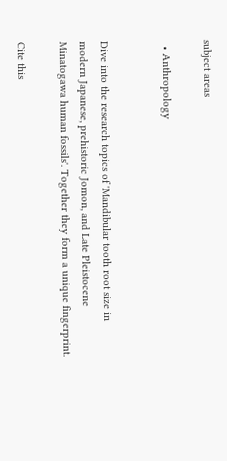subject areas

  • Anthropology


Dive into the research topics of 'Mandibular tooth root size in modern Japanese, prehistoric Jomon, and Late Pleistocene Minatogawa human fossils'. Together they form a unique fingerprint.

Cite this